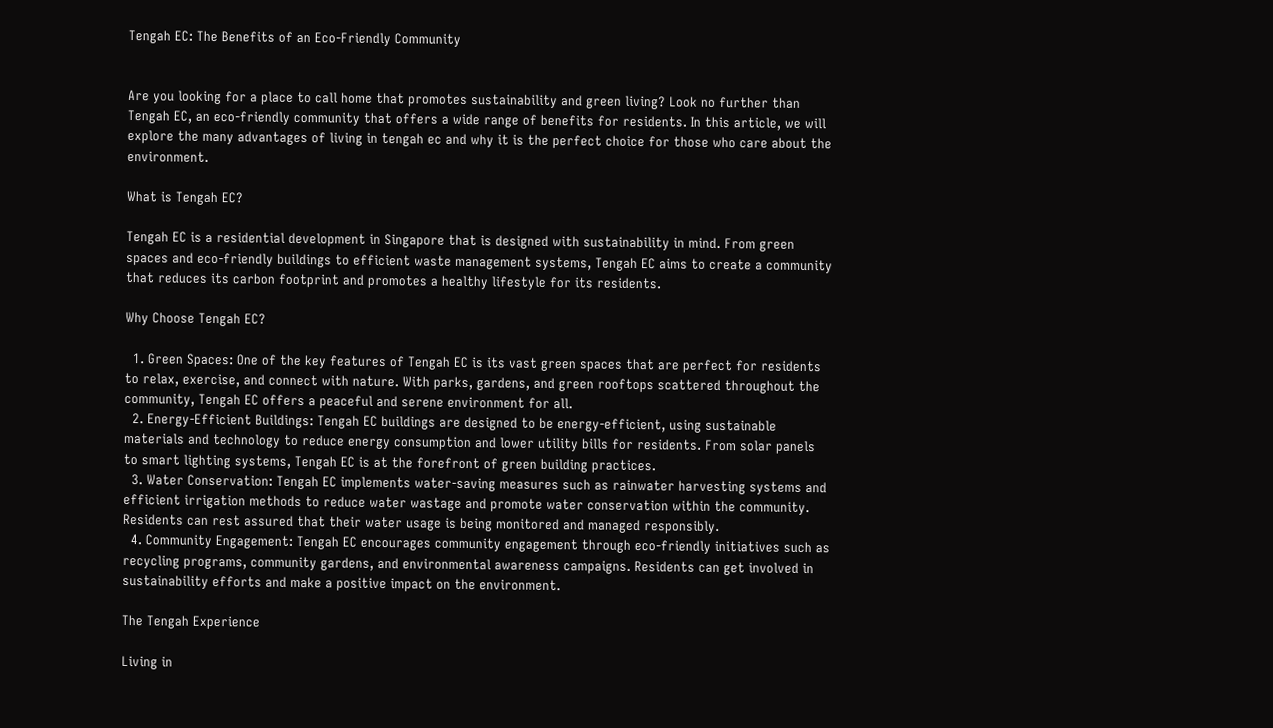Tengah EC: The Benefits of an Eco-Friendly Community


Are you looking for a place to call home that promotes sustainability and green living? Look no further than Tengah EC, an eco-friendly community that offers a wide range of benefits for residents. In this article, we will explore the many advantages of living in tengah ec and why it is the perfect choice for those who care about the environment.

What is Tengah EC?

Tengah EC is a residential development in Singapore that is designed with sustainability in mind. From green spaces and eco-friendly buildings to efficient waste management systems, Tengah EC aims to create a community that reduces its carbon footprint and promotes a healthy lifestyle for its residents.

Why Choose Tengah EC?

  1. Green Spaces: One of the key features of Tengah EC is its vast green spaces that are perfect for residents to relax, exercise, and connect with nature. With parks, gardens, and green rooftops scattered throughout the community, Tengah EC offers a peaceful and serene environment for all.
  2. Energy-Efficient Buildings: Tengah EC buildings are designed to be energy-efficient, using sustainable materials and technology to reduce energy consumption and lower utility bills for residents. From solar panels to smart lighting systems, Tengah EC is at the forefront of green building practices.
  3. Water Conservation: Tengah EC implements water-saving measures such as rainwater harvesting systems and efficient irrigation methods to reduce water wastage and promote water conservation within the community. Residents can rest assured that their water usage is being monitored and managed responsibly.
  4. Community Engagement: Tengah EC encourages community engagement through eco-friendly initiatives such as recycling programs, community gardens, and environmental awareness campaigns. Residents can get involved in sustainability efforts and make a positive impact on the environment.

The Tengah Experience

Living in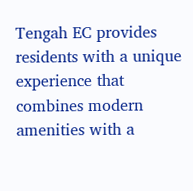Tengah EC provides residents with a unique experience that combines modern amenities with a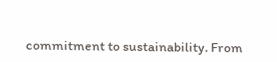commitment to sustainability. From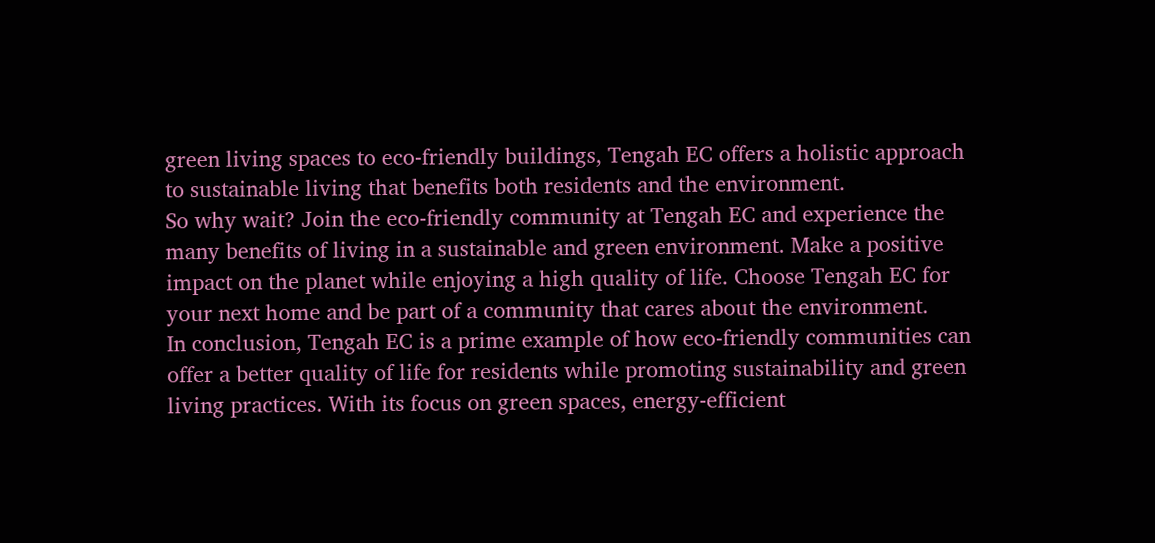green living spaces to eco-friendly buildings, Tengah EC offers a holistic approach to sustainable living that benefits both residents and the environment.
So why wait? Join the eco-friendly community at Tengah EC and experience the many benefits of living in a sustainable and green environment. Make a positive impact on the planet while enjoying a high quality of life. Choose Tengah EC for your next home and be part of a community that cares about the environment.
In conclusion, Tengah EC is a prime example of how eco-friendly communities can offer a better quality of life for residents while promoting sustainability and green living practices. With its focus on green spaces, energy-efficient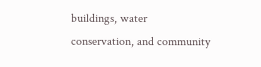buildings, water conservation, and community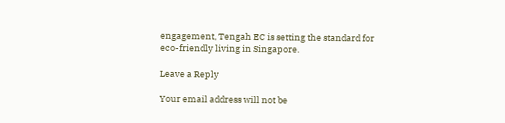engagement, Tengah EC is setting the standard for eco-friendly living in Singapore.

Leave a Reply

Your email address will not be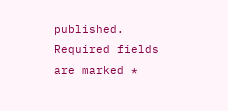published. Required fields are marked *